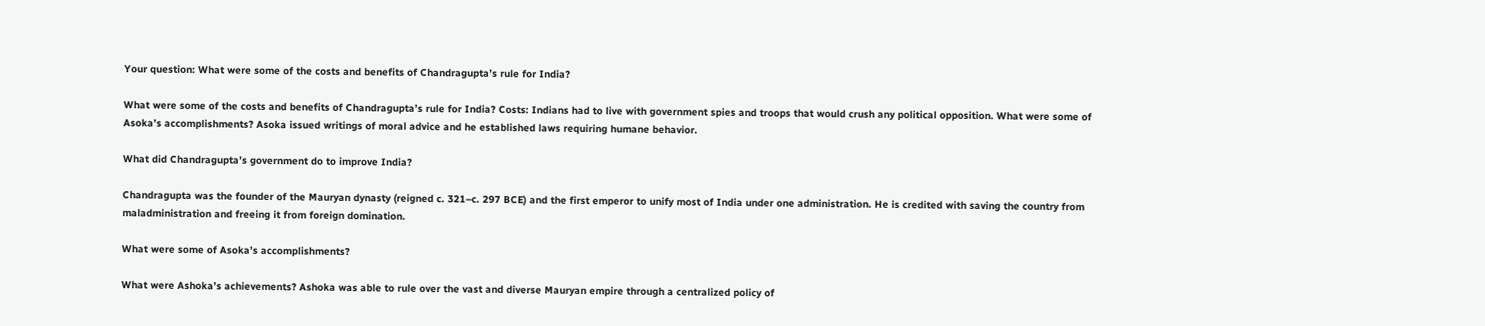Your question: What were some of the costs and benefits of Chandragupta’s rule for India?

What were some of the costs and benefits of Chandragupta’s rule for India? Costs: Indians had to live with government spies and troops that would crush any political opposition. What were some of Asoka’s accomplishments? Asoka issued writings of moral advice and he established laws requiring humane behavior.

What did Chandragupta’s government do to improve India?

Chandragupta was the founder of the Mauryan dynasty (reigned c. 321–c. 297 BCE) and the first emperor to unify most of India under one administration. He is credited with saving the country from maladministration and freeing it from foreign domination.

What were some of Asoka’s accomplishments?

What were Ashoka’s achievements? Ashoka was able to rule over the vast and diverse Mauryan empire through a centralized policy of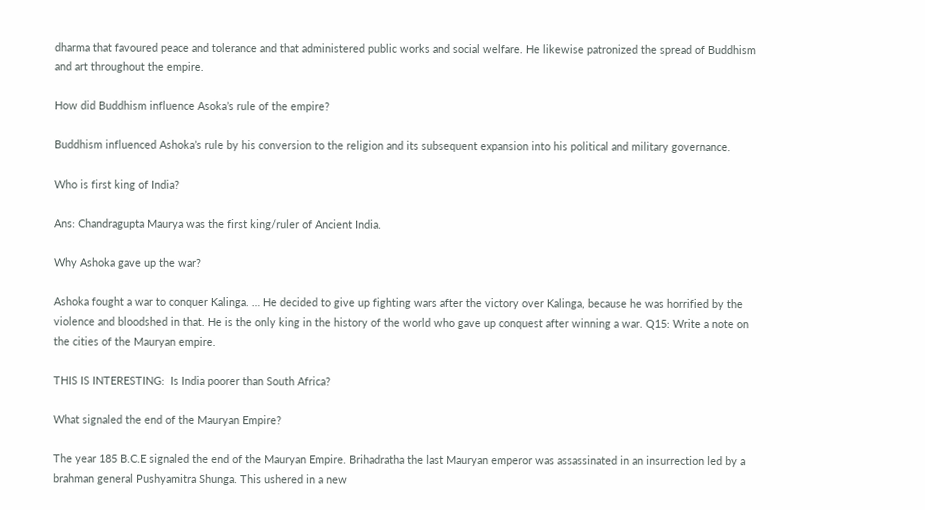dharma that favoured peace and tolerance and that administered public works and social welfare. He likewise patronized the spread of Buddhism and art throughout the empire.

How did Buddhism influence Asoka’s rule of the empire?

Buddhism influenced Ashoka’s rule by his conversion to the religion and its subsequent expansion into his political and military governance.

Who is first king of India?

Ans: Chandragupta Maurya was the first king/ruler of Ancient India.

Why Ashoka gave up the war?

Ashoka fought a war to conquer Kalinga. … He decided to give up fighting wars after the victory over Kalinga, because he was horrified by the violence and bloodshed in that. He is the only king in the history of the world who gave up conquest after winning a war. Q15: Write a note on the cities of the Mauryan empire.

THIS IS INTERESTING:  Is India poorer than South Africa?

What signaled the end of the Mauryan Empire?

The year 185 B.C.E signaled the end of the Mauryan Empire. Brihadratha the last Mauryan emperor was assassinated in an insurrection led by a brahman general Pushyamitra Shunga. This ushered in a new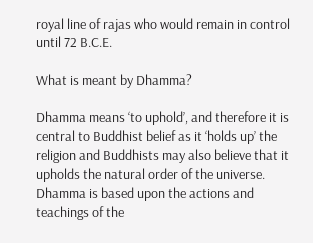royal line of rajas who would remain in control until 72 B.C.E.

What is meant by Dhamma?

Dhamma means ‘to uphold’, and therefore it is central to Buddhist belief as it ‘holds up’ the religion and Buddhists may also believe that it upholds the natural order of the universe. Dhamma is based upon the actions and teachings of the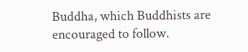Buddha, which Buddhists are encouraged to follow.